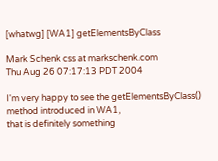[whatwg] [WA1] getElementsByClass

Mark Schenk css at markschenk.com
Thu Aug 26 07:17:13 PDT 2004

I'm very happy to see the getElementsByClass() method introduced in WA1,
that is definitely something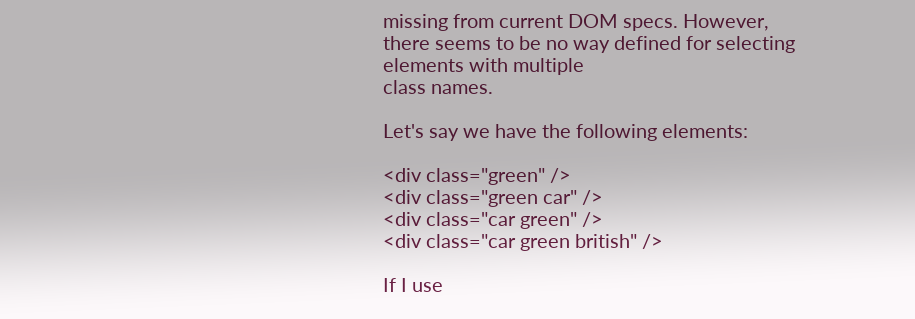missing from current DOM specs. However,
there seems to be no way defined for selecting elements with multiple
class names.

Let's say we have the following elements:

<div class="green" />
<div class="green car" />
<div class="car green" />
<div class="car green british" />

If I use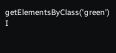getElementsByClass('green') I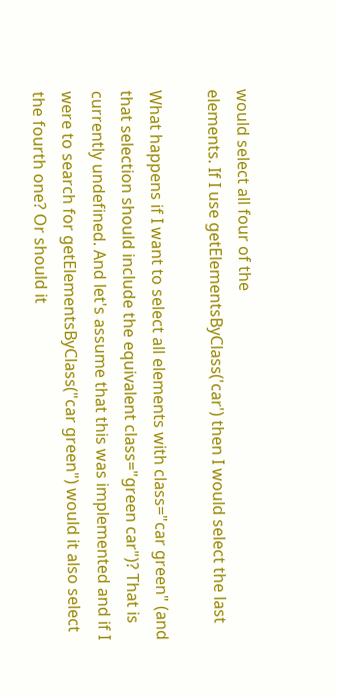would select all four of the
elements. If I use getElementsByClass('car') then I would select the last

What happens if I want to select all elements with class="car green" (and
that selection should include the equivalent class="green car")? That is
currently undefined. And let's assume that this was implemented and if I
were to search for getElementsByClass("car green") would it also select
the fourth one? Or should it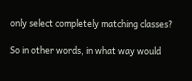only select completely matching classes?

So in other words, in what way would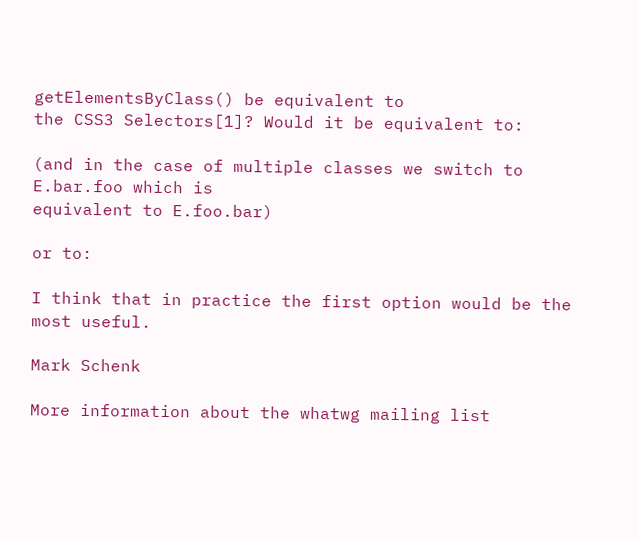getElementsByClass() be equivalent to
the CSS3 Selectors[1]? Would it be equivalent to:

(and in the case of multiple classes we switch to E.bar.foo which is
equivalent to E.foo.bar)

or to:

I think that in practice the first option would be the most useful.

Mark Schenk

More information about the whatwg mailing list